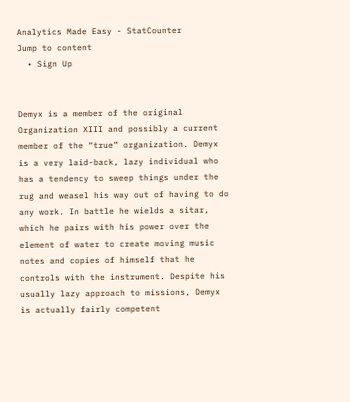Analytics Made Easy - StatCounter
Jump to content
  • Sign Up


Demyx is a member of the original Organization XIII and possibly a current member of the “true” organization. Demyx is a very laid-back, lazy individual who has a tendency to sweep things under the rug and weasel his way out of having to do any work. In battle he wields a sitar, which he pairs with his power over the element of water to create moving music notes and copies of himself that he controls with the instrument. Despite his usually lazy approach to missions, Demyx is actually fairly competent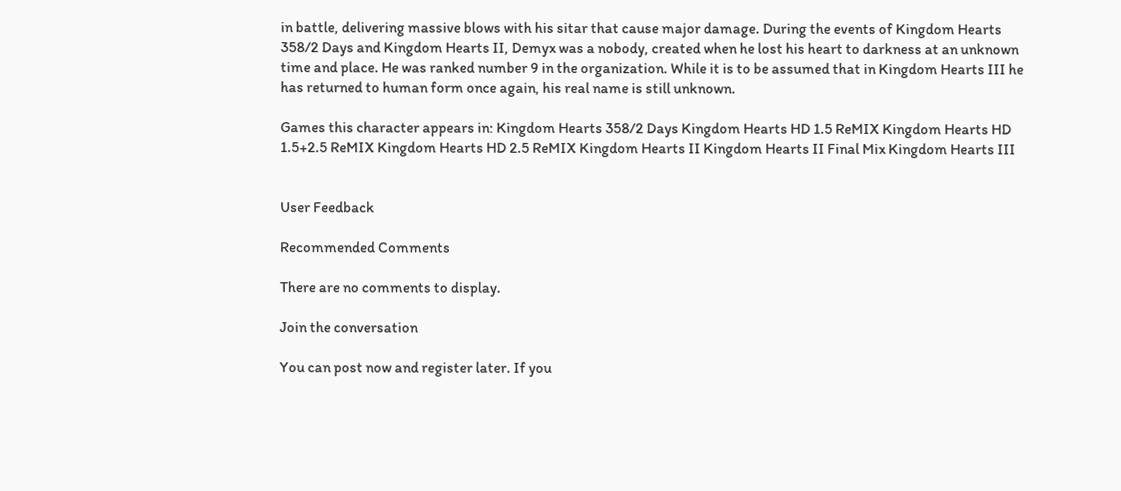in battle, delivering massive blows with his sitar that cause major damage. During the events of Kingdom Hearts 358/2 Days and Kingdom Hearts II, Demyx was a nobody, created when he lost his heart to darkness at an unknown time and place. He was ranked number 9 in the organization. While it is to be assumed that in Kingdom Hearts III he has returned to human form once again, his real name is still unknown.

Games this character appears in: Kingdom Hearts 358/2 Days Kingdom Hearts HD 1.5 ReMIX Kingdom Hearts HD 1.5+2.5 ReMIX Kingdom Hearts HD 2.5 ReMIX Kingdom Hearts II Kingdom Hearts II Final Mix Kingdom Hearts III


User Feedback

Recommended Comments

There are no comments to display.

Join the conversation

You can post now and register later. If you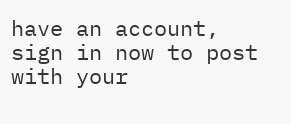have an account, sign in now to post with your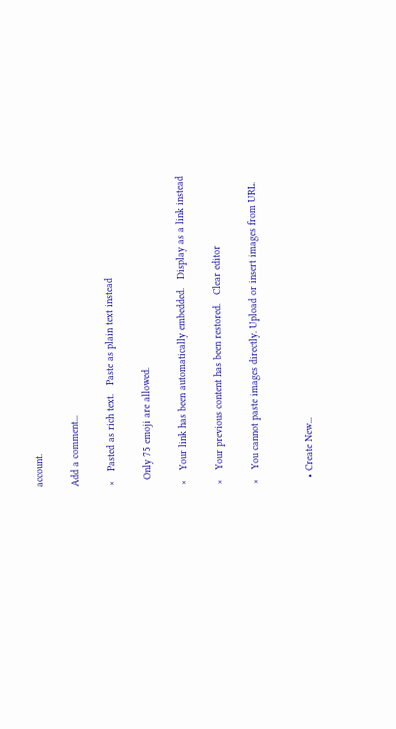account.

Add a comment...

×   Pasted as rich text.   Paste as plain text instead

  Only 75 emoji are allowed.

×   Your link has been automatically embedded.   Display as a link instead

×   Your previous content has been restored.   Clear editor

×   You cannot paste images directly. Upload or insert images from URL.


  • Create New...